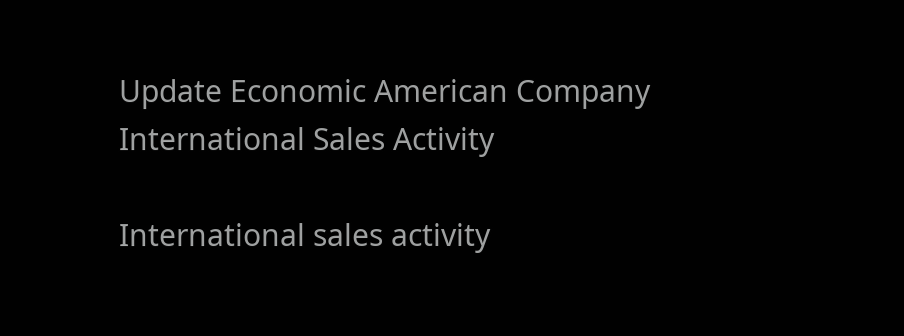Update Economic American Company International Sales Activity

International sales activity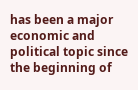has been a major economic and political topic since the beginning of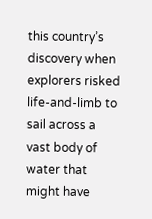this country’s discovery when explorers risked life-and-limb to sail across a vast body of water that might have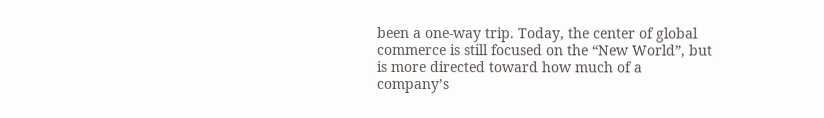been a one-way trip. Today, the center of global commerce is still focused on the “New World”, but is more directed toward how much of a company’s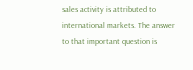sales activity is attributed to international markets. The answer to that important question is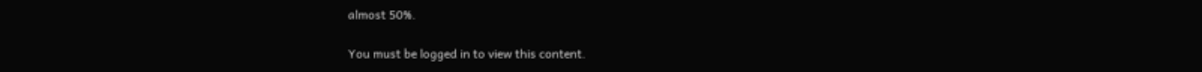almost 50%.

You must be logged in to view this content.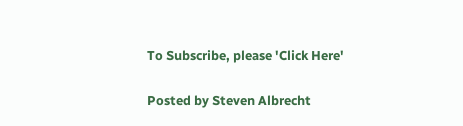To Subscribe, please 'Click Here'

Posted by Steven Albrecht